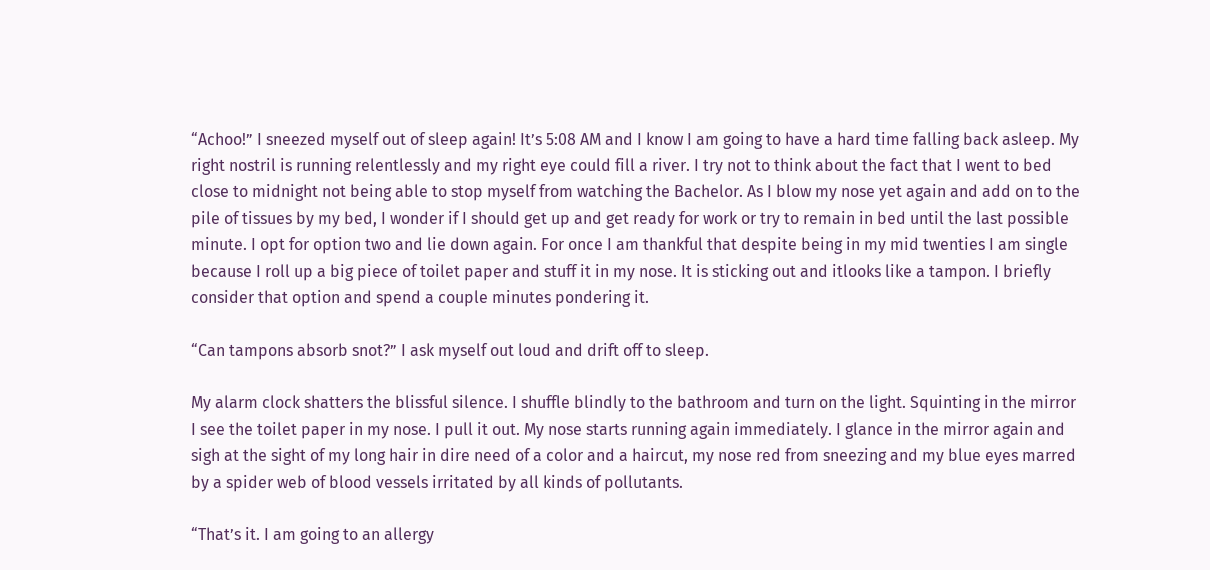“Achoo!” I sneezed myself out of sleep again! It’s 5:08 AM and I know I am going to have a hard time falling back asleep. My right nostril is running relentlessly and my right eye could fill a river. I try not to think about the fact that I went to bed close to midnight not being able to stop myself from watching the Bachelor. As I blow my nose yet again and add on to the pile of tissues by my bed, I wonder if I should get up and get ready for work or try to remain in bed until the last possible minute. I opt for option two and lie down again. For once I am thankful that despite being in my mid twenties I am single because I roll up a big piece of toilet paper and stuff it in my nose. It is sticking out and itlooks like a tampon. I briefly consider that option and spend a couple minutes pondering it.

“Can tampons absorb snot?” I ask myself out loud and drift off to sleep.

My alarm clock shatters the blissful silence. I shuffle blindly to the bathroom and turn on the light. Squinting in the mirror I see the toilet paper in my nose. I pull it out. My nose starts running again immediately. I glance in the mirror again and sigh at the sight of my long hair in dire need of a color and a haircut, my nose red from sneezing and my blue eyes marred by a spider web of blood vessels irritated by all kinds of pollutants.

“That’s it. I am going to an allergy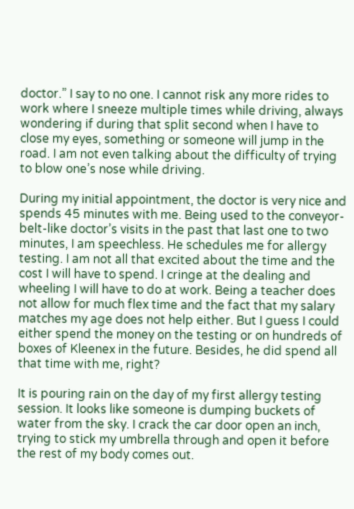doctor.” I say to no one. I cannot risk any more rides to work where I sneeze multiple times while driving, always wondering if during that split second when I have to close my eyes, something or someone will jump in the road. I am not even talking about the difficulty of trying to blow one’s nose while driving.

During my initial appointment, the doctor is very nice and spends 45 minutes with me. Being used to the conveyor-belt-like doctor’s visits in the past that last one to two minutes, I am speechless. He schedules me for allergy testing. I am not all that excited about the time and the cost I will have to spend. I cringe at the dealing and wheeling I will have to do at work. Being a teacher does not allow for much flex time and the fact that my salary matches my age does not help either. But I guess I could either spend the money on the testing or on hundreds of boxes of Kleenex in the future. Besides, he did spend all that time with me, right?

It is pouring rain on the day of my first allergy testing session. It looks like someone is dumping buckets of water from the sky. I crack the car door open an inch, trying to stick my umbrella through and open it before the rest of my body comes out.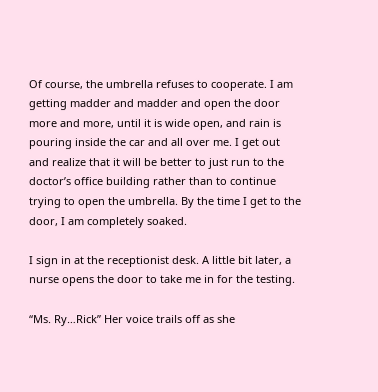Of course, the umbrella refuses to cooperate. I am getting madder and madder and open the door more and more, until it is wide open, and rain is pouring inside the car and all over me. I get out and realize that it will be better to just run to the doctor’s office building rather than to continue trying to open the umbrella. By the time I get to the door, I am completely soaked.

I sign in at the receptionist desk. A little bit later, a nurse opens the door to take me in for the testing.

“Ms. Ry…Rick” Her voice trails off as she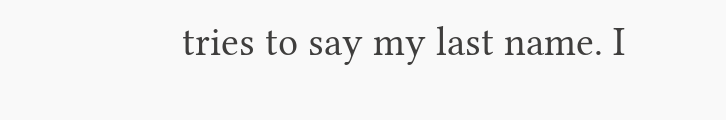tries to say my last name. I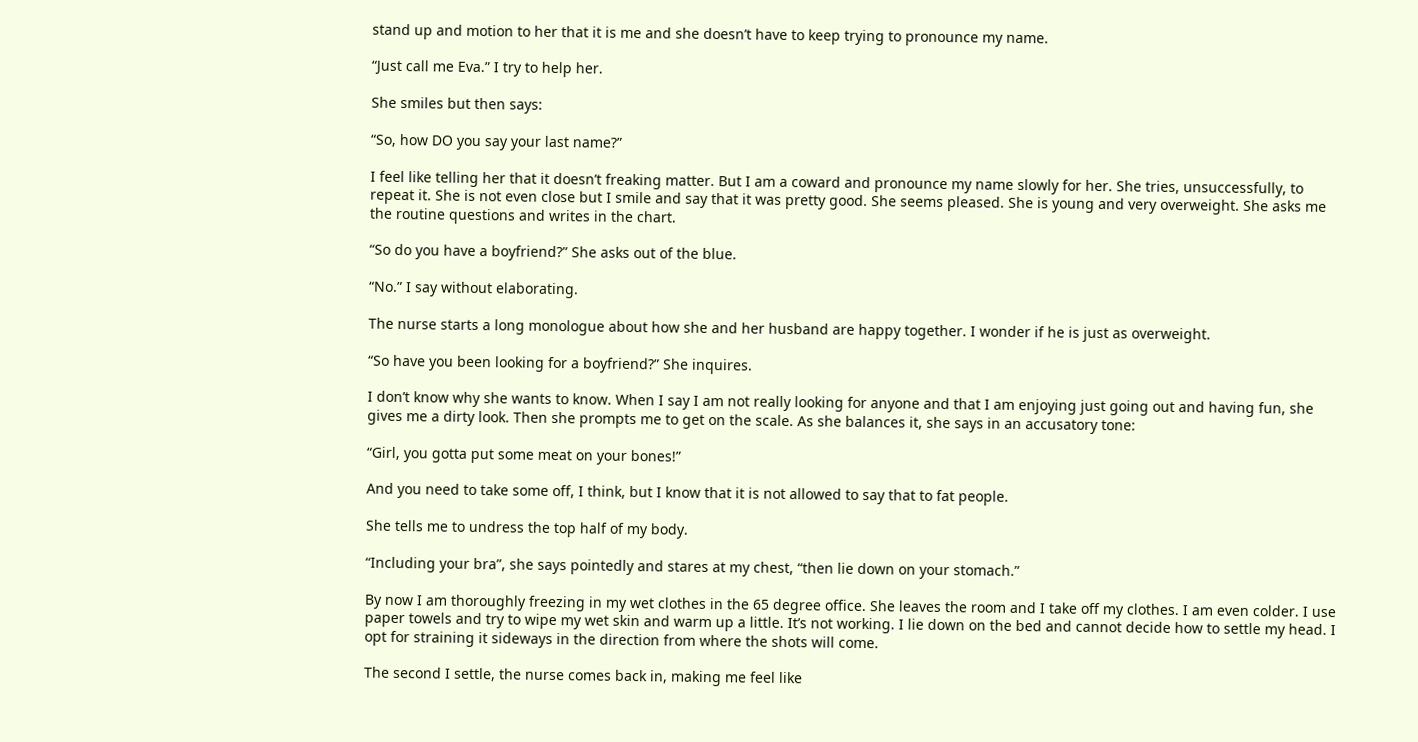stand up and motion to her that it is me and she doesn’t have to keep trying to pronounce my name.

“Just call me Eva.” I try to help her.

She smiles but then says:

“So, how DO you say your last name?”

I feel like telling her that it doesn’t freaking matter. But I am a coward and pronounce my name slowly for her. She tries, unsuccessfully, to repeat it. She is not even close but I smile and say that it was pretty good. She seems pleased. She is young and very overweight. She asks me the routine questions and writes in the chart.

“So do you have a boyfriend?” She asks out of the blue.

“No.” I say without elaborating.

The nurse starts a long monologue about how she and her husband are happy together. I wonder if he is just as overweight.

“So have you been looking for a boyfriend?” She inquires.

I don’t know why she wants to know. When I say I am not really looking for anyone and that I am enjoying just going out and having fun, she gives me a dirty look. Then she prompts me to get on the scale. As she balances it, she says in an accusatory tone:

“Girl, you gotta put some meat on your bones!”

And you need to take some off, I think, but I know that it is not allowed to say that to fat people.

She tells me to undress the top half of my body.

“Including your bra”, she says pointedly and stares at my chest, “then lie down on your stomach.”

By now I am thoroughly freezing in my wet clothes in the 65 degree office. She leaves the room and I take off my clothes. I am even colder. I use paper towels and try to wipe my wet skin and warm up a little. It’s not working. I lie down on the bed and cannot decide how to settle my head. I opt for straining it sideways in the direction from where the shots will come.

The second I settle, the nurse comes back in, making me feel like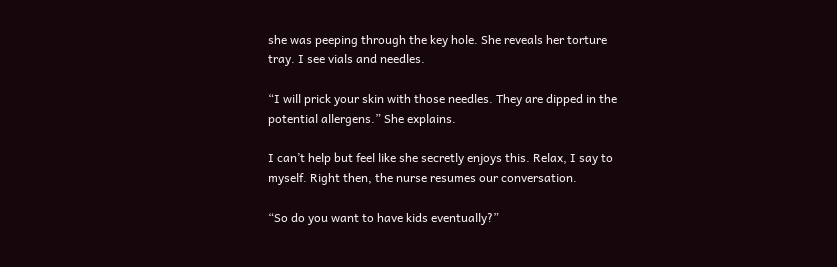she was peeping through the key hole. She reveals her torture tray. I see vials and needles.

“I will prick your skin with those needles. They are dipped in the potential allergens.” She explains.

I can’t help but feel like she secretly enjoys this. Relax, I say to myself. Right then, the nurse resumes our conversation.

“So do you want to have kids eventually?”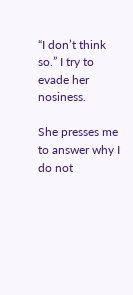“I don’t think so.” I try to evade her nosiness.

She presses me to answer why I do not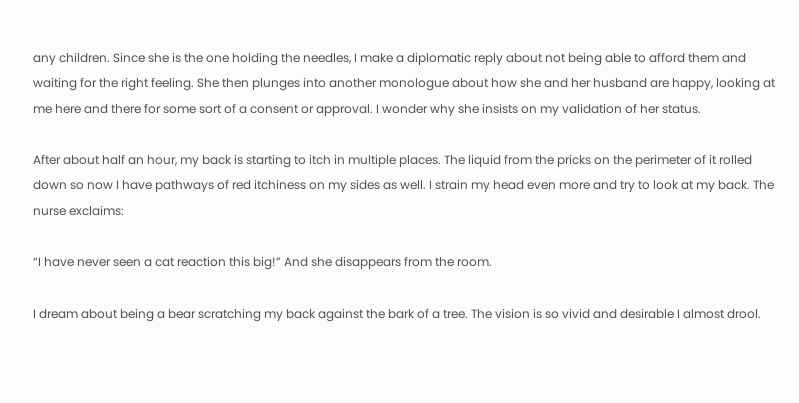any children. Since she is the one holding the needles, I make a diplomatic reply about not being able to afford them and waiting for the right feeling. She then plunges into another monologue about how she and her husband are happy, looking at me here and there for some sort of a consent or approval. I wonder why she insists on my validation of her status.

After about half an hour, my back is starting to itch in multiple places. The liquid from the pricks on the perimeter of it rolled down so now I have pathways of red itchiness on my sides as well. I strain my head even more and try to look at my back. The nurse exclaims:

“I have never seen a cat reaction this big!” And she disappears from the room.

I dream about being a bear scratching my back against the bark of a tree. The vision is so vivid and desirable I almost drool.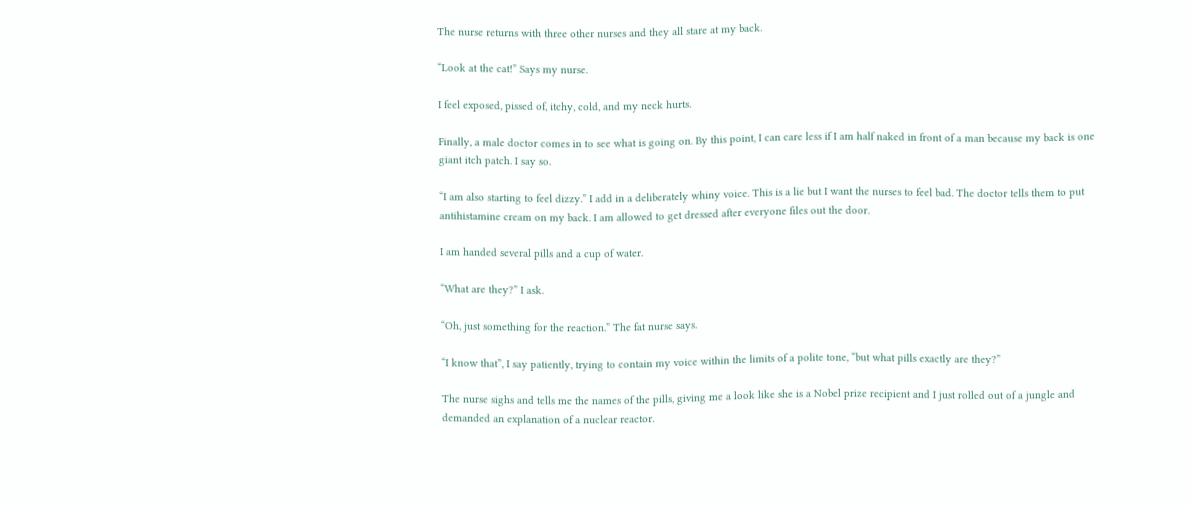The nurse returns with three other nurses and they all stare at my back.

“Look at the cat!” Says my nurse.

I feel exposed, pissed of, itchy, cold, and my neck hurts.

Finally, a male doctor comes in to see what is going on. By this point, I can care less if I am half naked in front of a man because my back is one giant itch patch. I say so.

“I am also starting to feel dizzy.” I add in a deliberately whiny voice. This is a lie but I want the nurses to feel bad. The doctor tells them to put antihistamine cream on my back. I am allowed to get dressed after everyone files out the door.

I am handed several pills and a cup of water.

“What are they?” I ask.

“Oh, just something for the reaction.” The fat nurse says.

“I know that”, I say patiently, trying to contain my voice within the limits of a polite tone, “but what pills exactly are they?”

The nurse sighs and tells me the names of the pills, giving me a look like she is a Nobel prize recipient and I just rolled out of a jungle and demanded an explanation of a nuclear reactor.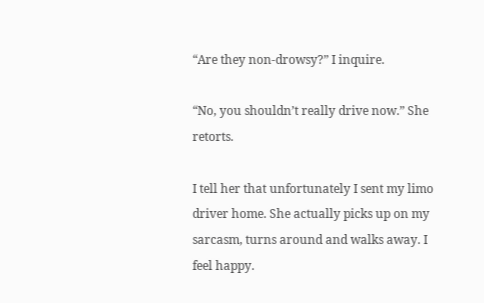“Are they non-drowsy?” I inquire.

“No, you shouldn’t really drive now.” She retorts.

I tell her that unfortunately I sent my limo driver home. She actually picks up on my sarcasm, turns around and walks away. I feel happy.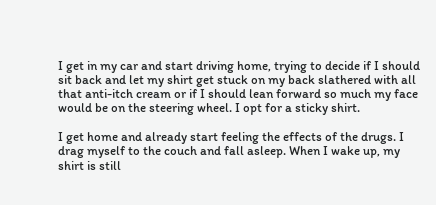I get in my car and start driving home, trying to decide if I should sit back and let my shirt get stuck on my back slathered with all that anti-itch cream or if I should lean forward so much my face would be on the steering wheel. I opt for a sticky shirt.

I get home and already start feeling the effects of the drugs. I drag myself to the couch and fall asleep. When I wake up, my shirt is still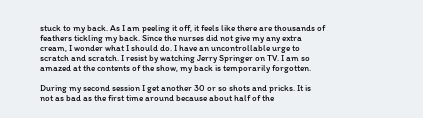stuck to my back. As I am peeling it off, it feels like there are thousands of feathers tickling my back. Since the nurses did not give my any extra cream, I wonder what I should do. I have an uncontrollable urge to scratch and scratch. I resist by watching Jerry Springer on TV. I am so amazed at the contents of the show, my back is temporarily forgotten.

During my second session I get another 30 or so shots and pricks. It is not as bad as the first time around because about half of the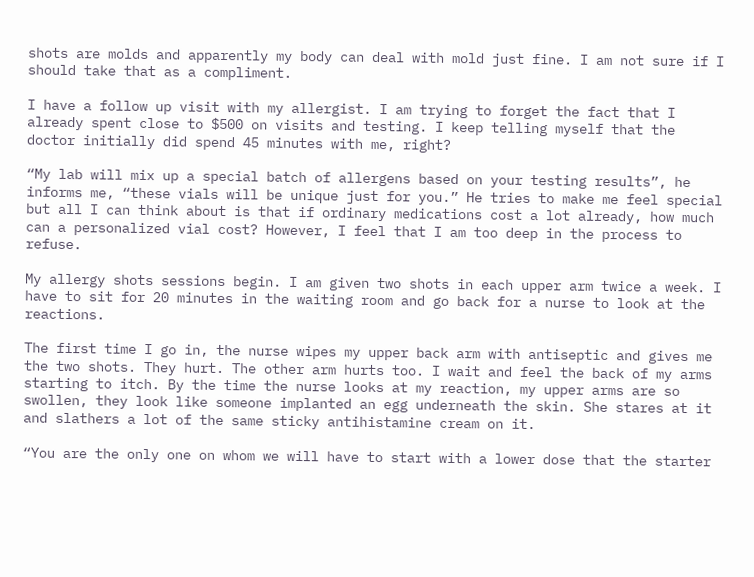shots are molds and apparently my body can deal with mold just fine. I am not sure if I should take that as a compliment.

I have a follow up visit with my allergist. I am trying to forget the fact that I already spent close to $500 on visits and testing. I keep telling myself that the doctor initially did spend 45 minutes with me, right?

“My lab will mix up a special batch of allergens based on your testing results”, he informs me, “these vials will be unique just for you.” He tries to make me feel special but all I can think about is that if ordinary medications cost a lot already, how much can a personalized vial cost? However, I feel that I am too deep in the process to refuse.

My allergy shots sessions begin. I am given two shots in each upper arm twice a week. I have to sit for 20 minutes in the waiting room and go back for a nurse to look at the reactions.

The first time I go in, the nurse wipes my upper back arm with antiseptic and gives me the two shots. They hurt. The other arm hurts too. I wait and feel the back of my arms starting to itch. By the time the nurse looks at my reaction, my upper arms are so swollen, they look like someone implanted an egg underneath the skin. She stares at it and slathers a lot of the same sticky antihistamine cream on it.

“You are the only one on whom we will have to start with a lower dose that the starter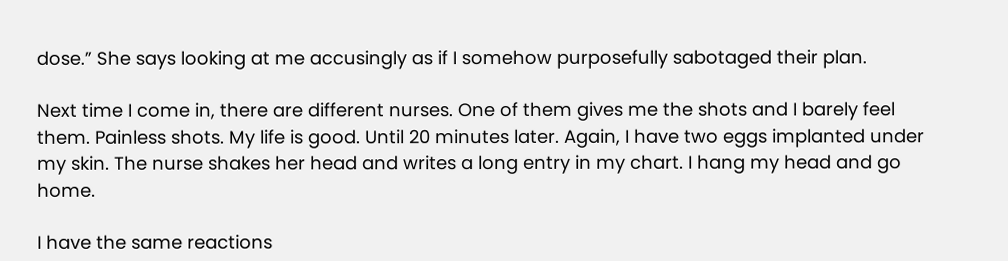dose.” She says looking at me accusingly as if I somehow purposefully sabotaged their plan.

Next time I come in, there are different nurses. One of them gives me the shots and I barely feel them. Painless shots. My life is good. Until 20 minutes later. Again, I have two eggs implanted under my skin. The nurse shakes her head and writes a long entry in my chart. I hang my head and go home.

I have the same reactions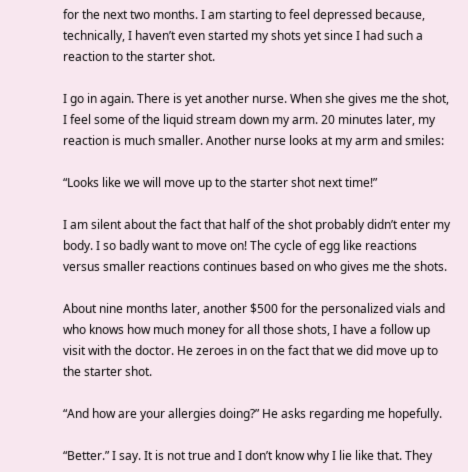for the next two months. I am starting to feel depressed because, technically, I haven’t even started my shots yet since I had such a reaction to the starter shot.

I go in again. There is yet another nurse. When she gives me the shot, I feel some of the liquid stream down my arm. 20 minutes later, my reaction is much smaller. Another nurse looks at my arm and smiles:

“Looks like we will move up to the starter shot next time!”

I am silent about the fact that half of the shot probably didn’t enter my body. I so badly want to move on! The cycle of egg like reactions versus smaller reactions continues based on who gives me the shots.

About nine months later, another $500 for the personalized vials and who knows how much money for all those shots, I have a follow up visit with the doctor. He zeroes in on the fact that we did move up to the starter shot.

“And how are your allergies doing?” He asks regarding me hopefully.

“Better.” I say. It is not true and I don’t know why I lie like that. They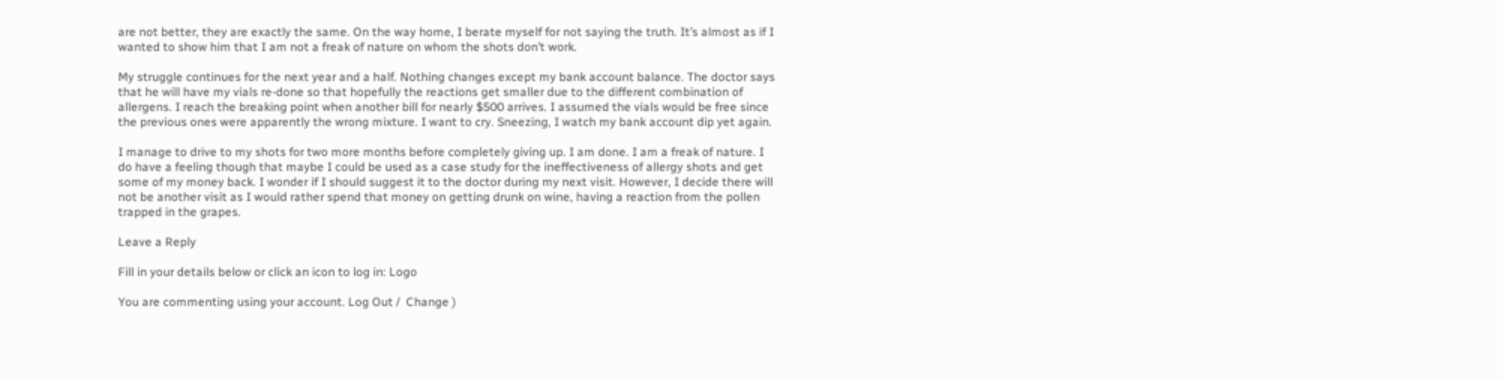are not better, they are exactly the same. On the way home, I berate myself for not saying the truth. It’s almost as if I wanted to show him that I am not a freak of nature on whom the shots don’t work.

My struggle continues for the next year and a half. Nothing changes except my bank account balance. The doctor says that he will have my vials re-done so that hopefully the reactions get smaller due to the different combination of allergens. I reach the breaking point when another bill for nearly $500 arrives. I assumed the vials would be free since the previous ones were apparently the wrong mixture. I want to cry. Sneezing, I watch my bank account dip yet again.

I manage to drive to my shots for two more months before completely giving up. I am done. I am a freak of nature. I do have a feeling though that maybe I could be used as a case study for the ineffectiveness of allergy shots and get some of my money back. I wonder if I should suggest it to the doctor during my next visit. However, I decide there will not be another visit as I would rather spend that money on getting drunk on wine, having a reaction from the pollen trapped in the grapes.

Leave a Reply

Fill in your details below or click an icon to log in: Logo

You are commenting using your account. Log Out /  Change )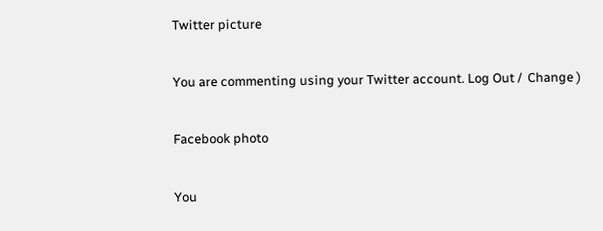Twitter picture

You are commenting using your Twitter account. Log Out /  Change )

Facebook photo

You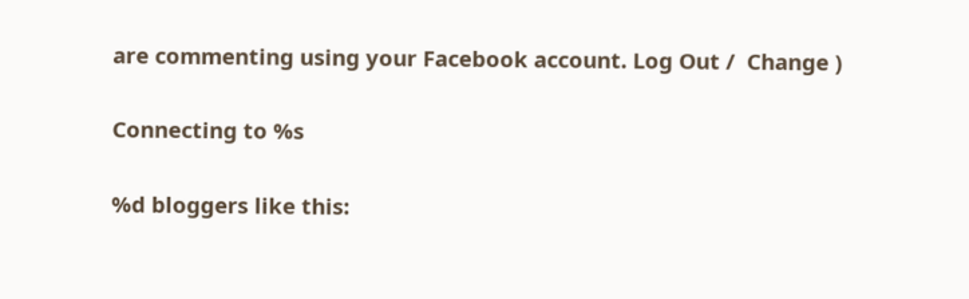are commenting using your Facebook account. Log Out /  Change )

Connecting to %s

%d bloggers like this: